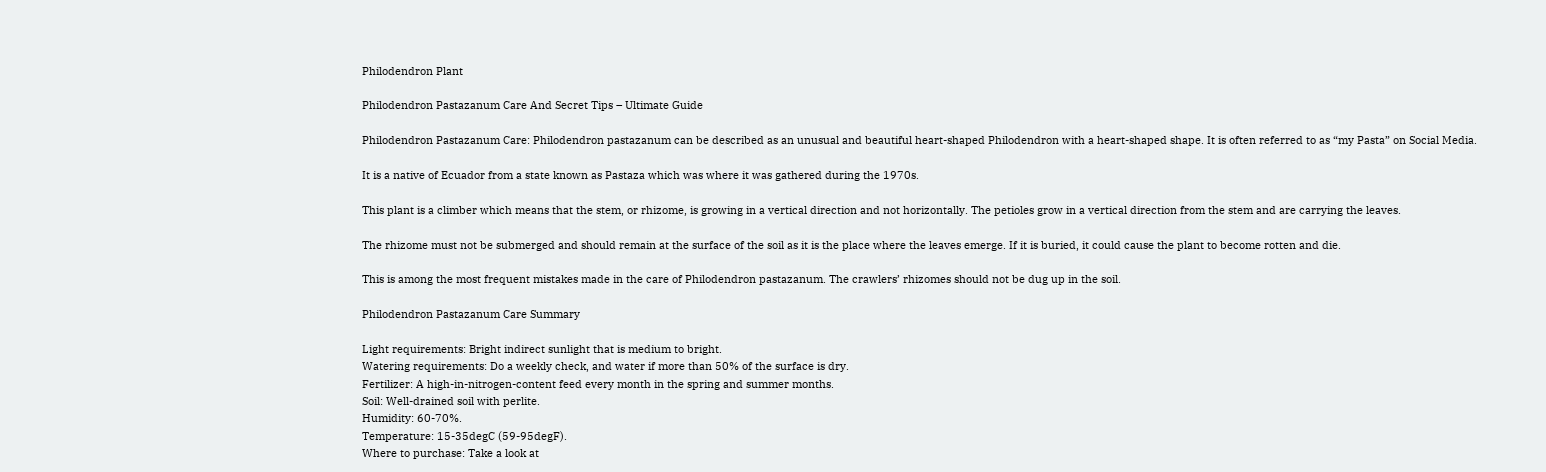Philodendron Plant

Philodendron Pastazanum Care And Secret Tips – Ultimate Guide

Philodendron Pastazanum Care: Philodendron pastazanum can be described as an unusual and beautiful heart-shaped Philodendron with a heart-shaped shape. It is often referred to as “my Pasta” on Social Media.

It is a native of Ecuador from a state known as Pastaza which was where it was gathered during the 1970s.

This plant is a climber which means that the stem, or rhizome, is growing in a vertical direction and not horizontally. The petioles grow in a vertical direction from the stem and are carrying the leaves.

The rhizome must not be submerged and should remain at the surface of the soil as it is the place where the leaves emerge. If it is buried, it could cause the plant to become rotten and die.

This is among the most frequent mistakes made in the care of Philodendron pastazanum. The crawlers’ rhizomes should not be dug up in the soil.

Philodendron Pastazanum Care Summary

Light requirements: Bright indirect sunlight that is medium to bright.
Watering requirements: Do a weekly check, and water if more than 50% of the surface is dry.
Fertilizer: A high-in-nitrogen-content feed every month in the spring and summer months.
Soil: Well-drained soil with perlite.
Humidity: 60-70%.
Temperature: 15-35degC (59-95degF).
Where to purchase: Take a look at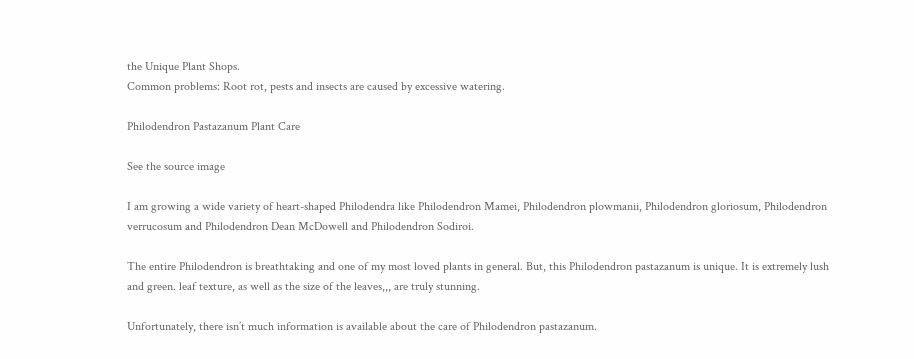the Unique Plant Shops.
Common problems: Root rot, pests and insects are caused by excessive watering.

Philodendron Pastazanum Plant Care

See the source image

I am growing a wide variety of heart-shaped Philodendra like Philodendron Mamei, Philodendron plowmanii, Philodendron gloriosum, Philodendron verrucosum and Philodendron Dean McDowell and Philodendron Sodiroi.

The entire Philodendron is breathtaking and one of my most loved plants in general. But, this Philodendron pastazanum is unique. It is extremely lush and green. leaf texture, as well as the size of the leaves,,, are truly stunning.

Unfortunately, there isn’t much information is available about the care of Philodendron pastazanum.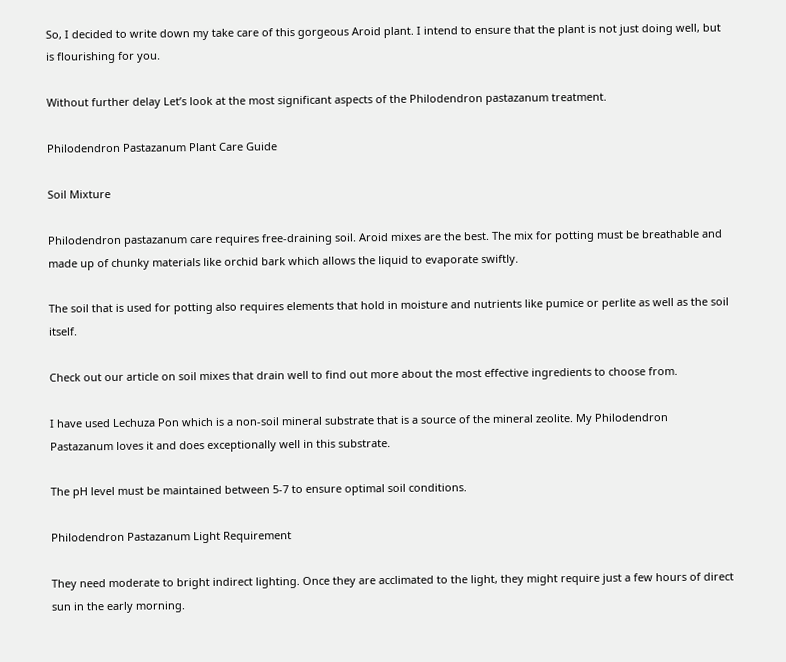So, I decided to write down my take care of this gorgeous Aroid plant. I intend to ensure that the plant is not just doing well, but is flourishing for you.

Without further delay Let’s look at the most significant aspects of the Philodendron pastazanum treatment.

Philodendron Pastazanum Plant Care Guide

Soil Mixture

Philodendron pastazanum care requires free-draining soil. Aroid mixes are the best. The mix for potting must be breathable and made up of chunky materials like orchid bark which allows the liquid to evaporate swiftly.

The soil that is used for potting also requires elements that hold in moisture and nutrients like pumice or perlite as well as the soil itself.

Check out our article on soil mixes that drain well to find out more about the most effective ingredients to choose from.

I have used Lechuza Pon which is a non-soil mineral substrate that is a source of the mineral zeolite. My Philodendron Pastazanum loves it and does exceptionally well in this substrate.

The pH level must be maintained between 5-7 to ensure optimal soil conditions.

Philodendron Pastazanum Light Requirement

They need moderate to bright indirect lighting. Once they are acclimated to the light, they might require just a few hours of direct sun in the early morning.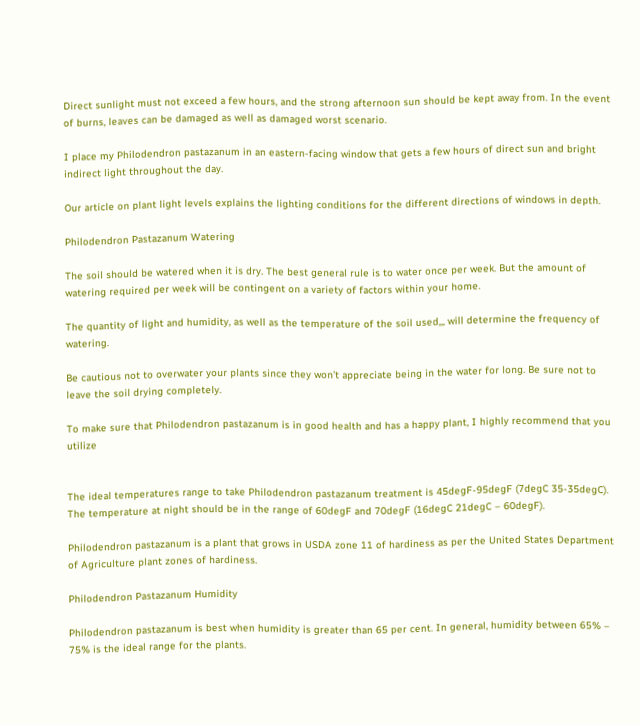Direct sunlight must not exceed a few hours, and the strong afternoon sun should be kept away from. In the event of burns, leaves can be damaged as well as damaged worst scenario.

I place my Philodendron pastazanum in an eastern-facing window that gets a few hours of direct sun and bright indirect light throughout the day.

Our article on plant light levels explains the lighting conditions for the different directions of windows in depth.

Philodendron Pastazanum Watering

The soil should be watered when it is dry. The best general rule is to water once per week. But the amount of watering required per week will be contingent on a variety of factors within your home.

The quantity of light and humidity, as well as the temperature of the soil used,,, will determine the frequency of watering.

Be cautious not to overwater your plants since they won’t appreciate being in the water for long. Be sure not to leave the soil drying completely.

To make sure that Philodendron pastazanum is in good health and has a happy plant, I highly recommend that you utilize


The ideal temperatures range to take Philodendron pastazanum treatment is 45degF-95degF (7degC 35-35degC). The temperature at night should be in the range of 60degF and 70degF (16degC 21degC – 60degF).

Philodendron pastazanum is a plant that grows in USDA zone 11 of hardiness as per the United States Department of Agriculture plant zones of hardiness.

Philodendron Pastazanum Humidity

Philodendron pastazanum is best when humidity is greater than 65 per cent. In general, humidity between 65% – 75% is the ideal range for the plants.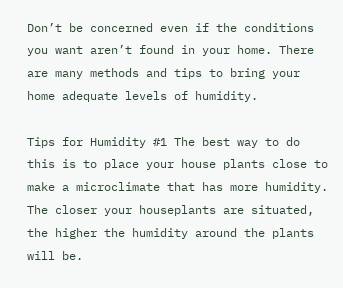Don’t be concerned even if the conditions you want aren’t found in your home. There are many methods and tips to bring your home adequate levels of humidity.

Tips for Humidity #1 The best way to do this is to place your house plants close to make a microclimate that has more humidity. The closer your houseplants are situated, the higher the humidity around the plants will be.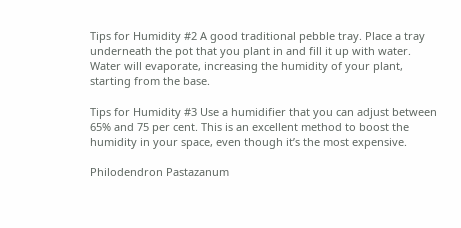Tips for Humidity #2 A good traditional pebble tray. Place a tray underneath the pot that you plant in and fill it up with water. Water will evaporate, increasing the humidity of your plant, starting from the base.

Tips for Humidity #3 Use a humidifier that you can adjust between 65% and 75 per cent. This is an excellent method to boost the humidity in your space, even though it’s the most expensive.

Philodendron Pastazanum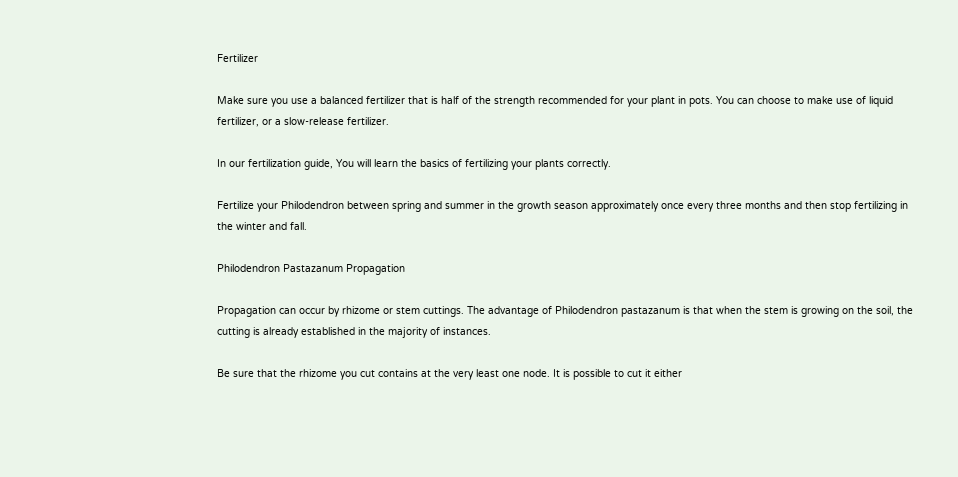Fertilizer

Make sure you use a balanced fertilizer that is half of the strength recommended for your plant in pots. You can choose to make use of liquid fertilizer, or a slow-release fertilizer.

In our fertilization guide, You will learn the basics of fertilizing your plants correctly.

Fertilize your Philodendron between spring and summer in the growth season approximately once every three months and then stop fertilizing in the winter and fall.

Philodendron Pastazanum Propagation

Propagation can occur by rhizome or stem cuttings. The advantage of Philodendron pastazanum is that when the stem is growing on the soil, the cutting is already established in the majority of instances.

Be sure that the rhizome you cut contains at the very least one node. It is possible to cut it either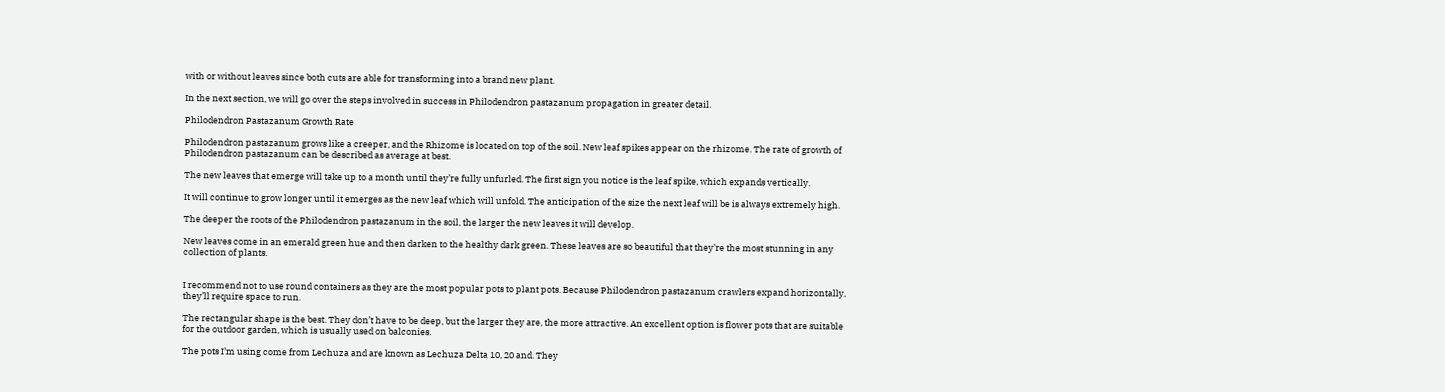with or without leaves since both cuts are able for transforming into a brand new plant.

In the next section, we will go over the steps involved in success in Philodendron pastazanum propagation in greater detail.

Philodendron Pastazanum Growth Rate

Philodendron pastazanum grows like a creeper, and the Rhizome is located on top of the soil. New leaf spikes appear on the rhizome. The rate of growth of Philodendron pastazanum can be described as average at best.

The new leaves that emerge will take up to a month until they’re fully unfurled. The first sign you notice is the leaf spike, which expands vertically.

It will continue to grow longer until it emerges as the new leaf which will unfold. The anticipation of the size the next leaf will be is always extremely high.

The deeper the roots of the Philodendron pastazanum in the soil, the larger the new leaves it will develop.

New leaves come in an emerald green hue and then darken to the healthy dark green. These leaves are so beautiful that they’re the most stunning in any collection of plants.


I recommend not to use round containers as they are the most popular pots to plant pots. Because Philodendron pastazanum crawlers expand horizontally, they’ll require space to run.

The rectangular shape is the best. They don’t have to be deep, but the larger they are, the more attractive. An excellent option is flower pots that are suitable for the outdoor garden, which is usually used on balconies.

The pots I’m using come from Lechuza and are known as Lechuza Delta 10, 20 and. They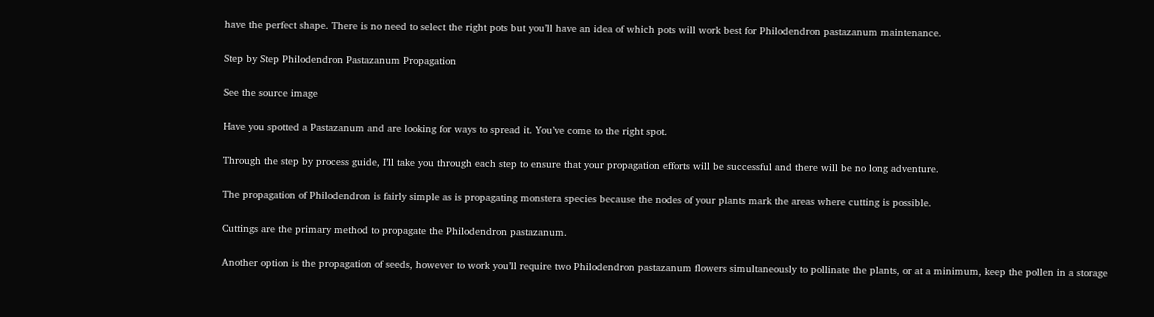have the perfect shape. There is no need to select the right pots but you’ll have an idea of which pots will work best for Philodendron pastazanum maintenance.

Step by Step Philodendron Pastazanum Propagation

See the source image

Have you spotted a Pastazanum and are looking for ways to spread it. You’ve come to the right spot.

Through the step by process guide, I’ll take you through each step to ensure that your propagation efforts will be successful and there will be no long adventure.

The propagation of Philodendron is fairly simple as is propagating monstera species because the nodes of your plants mark the areas where cutting is possible.

Cuttings are the primary method to propagate the Philodendron pastazanum.

Another option is the propagation of seeds, however to work you’ll require two Philodendron pastazanum flowers simultaneously to pollinate the plants, or at a minimum, keep the pollen in a storage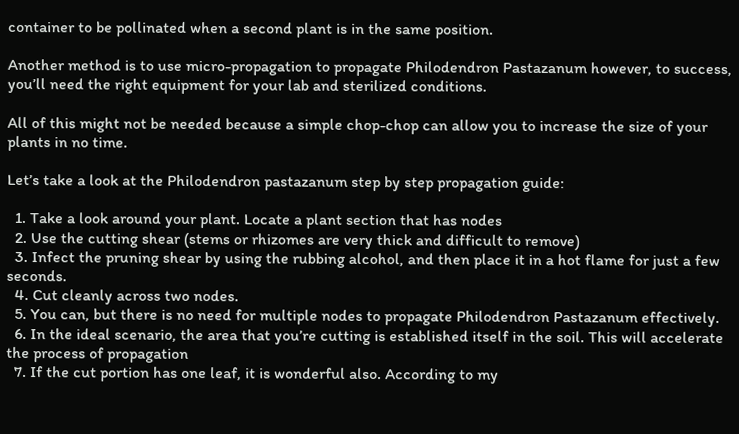container to be pollinated when a second plant is in the same position.

Another method is to use micro-propagation to propagate Philodendron Pastazanum however, to success, you’ll need the right equipment for your lab and sterilized conditions.

All of this might not be needed because a simple chop-chop can allow you to increase the size of your plants in no time.

Let’s take a look at the Philodendron pastazanum step by step propagation guide:

  1. Take a look around your plant. Locate a plant section that has nodes
  2. Use the cutting shear (stems or rhizomes are very thick and difficult to remove)
  3. Infect the pruning shear by using the rubbing alcohol, and then place it in a hot flame for just a few seconds.
  4. Cut cleanly across two nodes.
  5. You can, but there is no need for multiple nodes to propagate Philodendron Pastazanum effectively.
  6. In the ideal scenario, the area that you’re cutting is established itself in the soil. This will accelerate the process of propagation
  7. If the cut portion has one leaf, it is wonderful also. According to my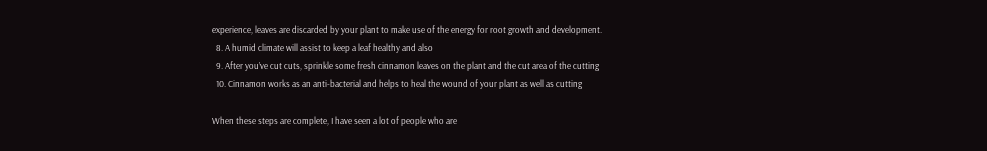experience, leaves are discarded by your plant to make use of the energy for root growth and development.
  8. A humid climate will assist to keep a leaf healthy and also
  9. After you’ve cut cuts, sprinkle some fresh cinnamon leaves on the plant and the cut area of the cutting
  10. Cinnamon works as an anti-bacterial and helps to heal the wound of your plant as well as cutting

When these steps are complete, I have seen a lot of people who are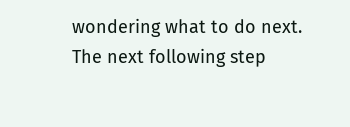wondering what to do next. The next following step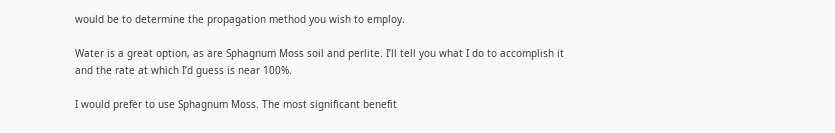would be to determine the propagation method you wish to employ.

Water is a great option, as are Sphagnum Moss soil and perlite. I’ll tell you what I do to accomplish it and the rate at which I’d guess is near 100%.

I would prefer to use Sphagnum Moss. The most significant benefit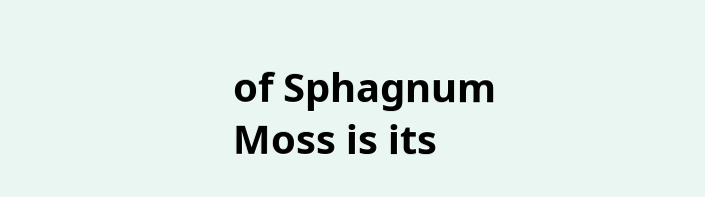of Sphagnum Moss is its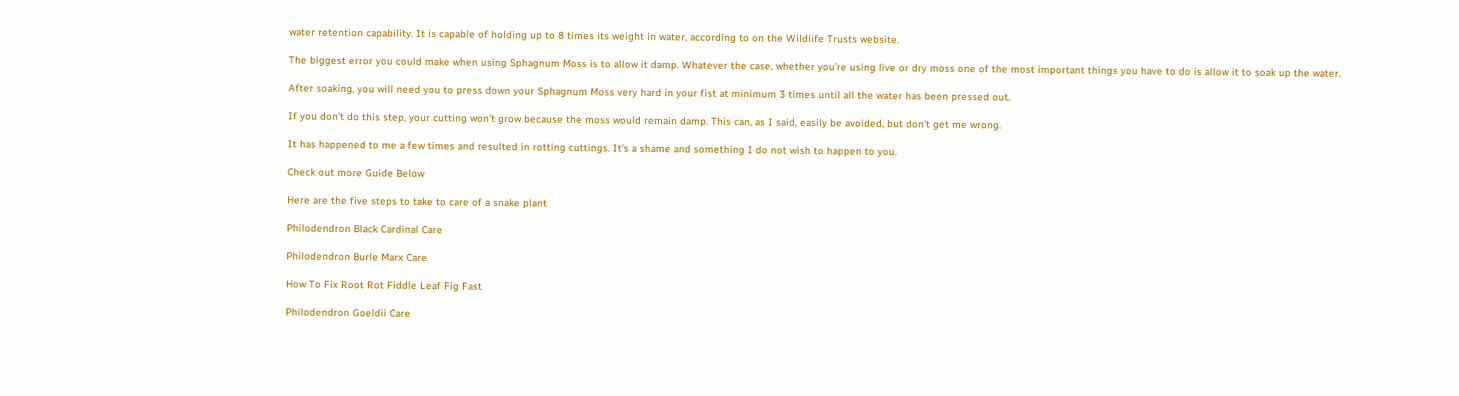water retention capability. It is capable of holding up to 8 times its weight in water, according to on the Wildlife Trusts website.

The biggest error you could make when using Sphagnum Moss is to allow it damp. Whatever the case, whether you’re using live or dry moss one of the most important things you have to do is allow it to soak up the water.

After soaking, you will need you to press down your Sphagnum Moss very hard in your fist at minimum 3 times until all the water has been pressed out.

If you don’t do this step, your cutting won’t grow because the moss would remain damp. This can, as I said, easily be avoided, but don’t get me wrong.

It has happened to me a few times and resulted in rotting cuttings. It’s a shame and something I do not wish to happen to you.

Check out more Guide Below

Here are the five steps to take to care of a snake plant

Philodendron Black Cardinal Care

Philodendron Burle Marx Care

How To Fix Root Rot Fiddle Leaf Fig Fast

Philodendron Goeldii Care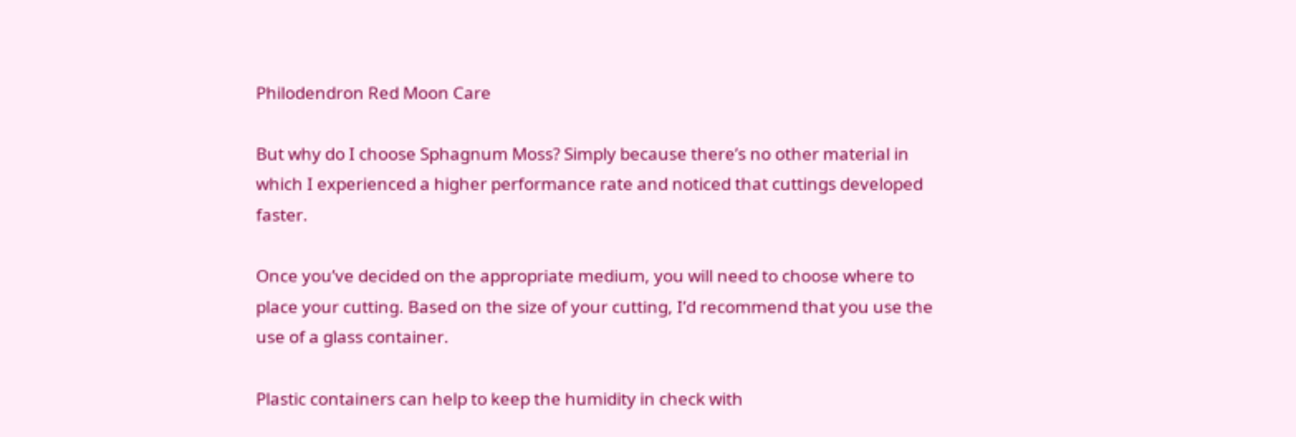Philodendron Red Moon Care

But why do I choose Sphagnum Moss? Simply because there’s no other material in which I experienced a higher performance rate and noticed that cuttings developed faster.

Once you’ve decided on the appropriate medium, you will need to choose where to place your cutting. Based on the size of your cutting, I’d recommend that you use the use of a glass container.

Plastic containers can help to keep the humidity in check with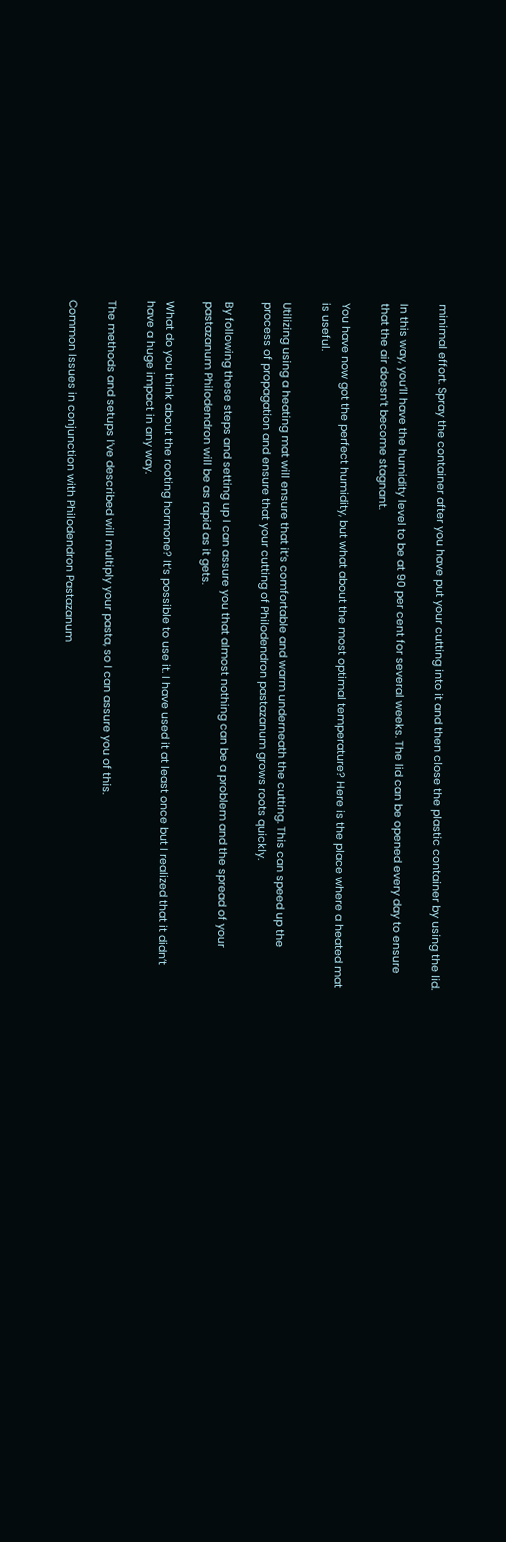minimal effort. Spray the container after you have put your cutting into it and then close the plastic container by using the lid.

In this way, you’ll have the humidity level to be at 90 per cent for several weeks. The lid can be opened every day to ensure that the air doesn’t become stagnant.

You have now got the perfect humidity, but what about the most optimal temperature? Here is the place where a heated mat is useful.

Utilizing using a heating mat will ensure that it’s comfortable and warm underneath the cutting. This can speed up the process of propagation and ensure that your cutting of Philodendron pastazanum grows roots quickly.

By following these steps and setting up I can assure you that almost nothing can be a problem and the spread of your pastazanum Philodendron will be as rapid as it gets.

What do you think about the rooting hormone? It’s possible to use it. I have used it at least once but I realized that it didn’t have a huge impact in any way.

The methods and setups I’ve described will multiply your pasta, so I can assure you of this.

Common Issues in conjunction with Philodendron Pastazanum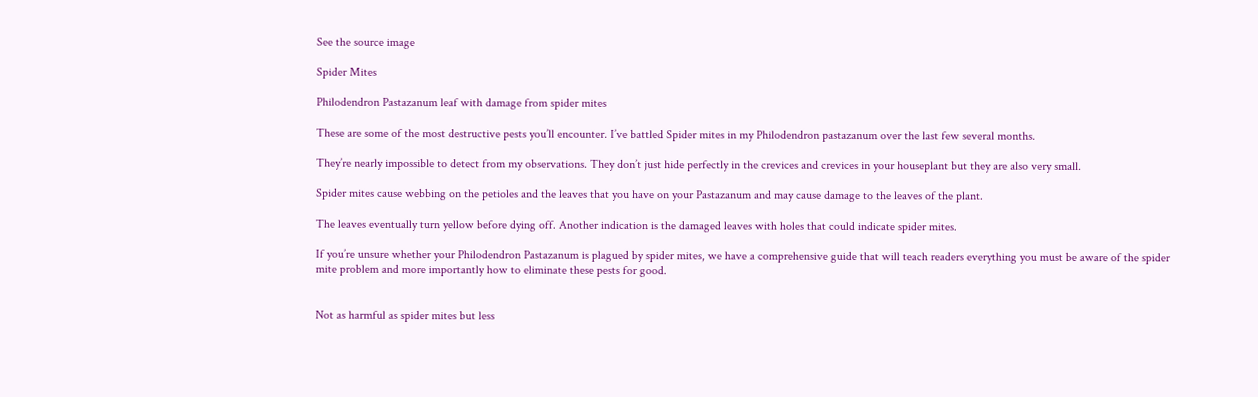See the source image

Spider Mites

Philodendron Pastazanum leaf with damage from spider mites

These are some of the most destructive pests you’ll encounter. I’ve battled Spider mites in my Philodendron pastazanum over the last few several months.

They’re nearly impossible to detect from my observations. They don’t just hide perfectly in the crevices and crevices in your houseplant but they are also very small.

Spider mites cause webbing on the petioles and the leaves that you have on your Pastazanum and may cause damage to the leaves of the plant.

The leaves eventually turn yellow before dying off. Another indication is the damaged leaves with holes that could indicate spider mites.

If you’re unsure whether your Philodendron Pastazanum is plagued by spider mites, we have a comprehensive guide that will teach readers everything you must be aware of the spider mite problem and more importantly how to eliminate these pests for good.


Not as harmful as spider mites but less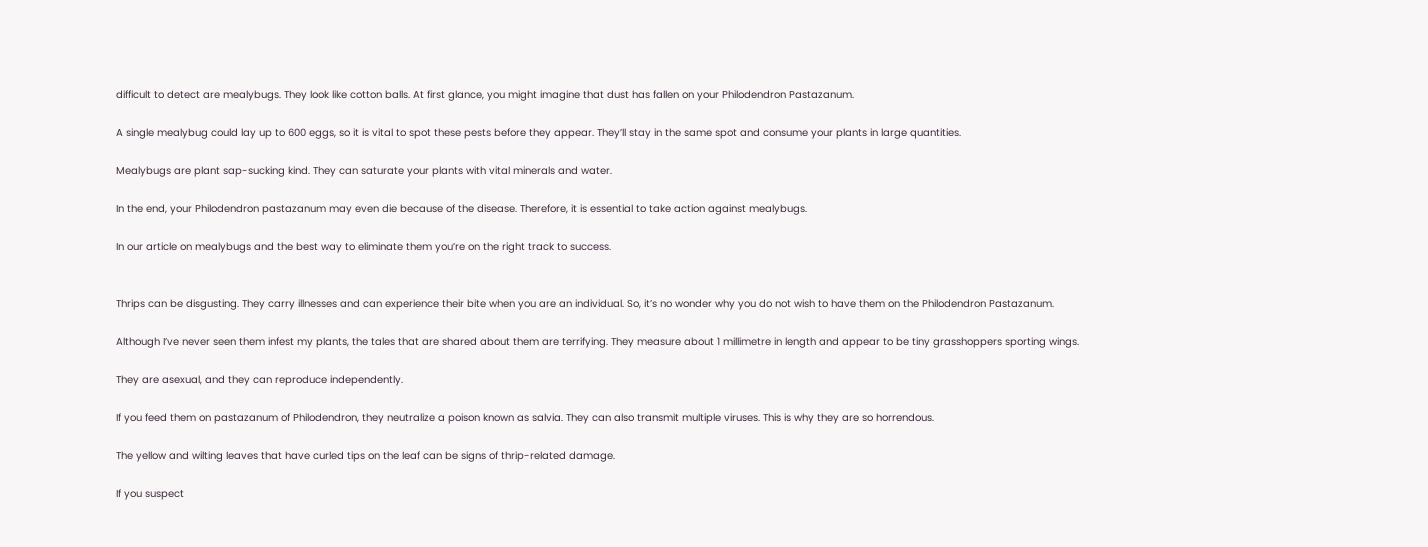difficult to detect are mealybugs. They look like cotton balls. At first glance, you might imagine that dust has fallen on your Philodendron Pastazanum.

A single mealybug could lay up to 600 eggs, so it is vital to spot these pests before they appear. They’ll stay in the same spot and consume your plants in large quantities.

Mealybugs are plant sap-sucking kind. They can saturate your plants with vital minerals and water.

In the end, your Philodendron pastazanum may even die because of the disease. Therefore, it is essential to take action against mealybugs.

In our article on mealybugs and the best way to eliminate them you’re on the right track to success.


Thrips can be disgusting. They carry illnesses and can experience their bite when you are an individual. So, it’s no wonder why you do not wish to have them on the Philodendron Pastazanum.

Although I’ve never seen them infest my plants, the tales that are shared about them are terrifying. They measure about 1 millimetre in length and appear to be tiny grasshoppers sporting wings.

They are asexual, and they can reproduce independently.

If you feed them on pastazanum of Philodendron, they neutralize a poison known as salvia. They can also transmit multiple viruses. This is why they are so horrendous.

The yellow and wilting leaves that have curled tips on the leaf can be signs of thrip-related damage.

If you suspect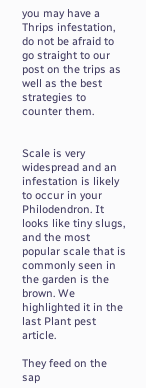you may have a Thrips infestation, do not be afraid to go straight to our post on the trips as well as the best strategies to counter them.


Scale is very widespread and an infestation is likely to occur in your Philodendron. It looks like tiny slugs, and the most popular scale that is commonly seen in the garden is the brown. We highlighted it in the last Plant pest article.

They feed on the sap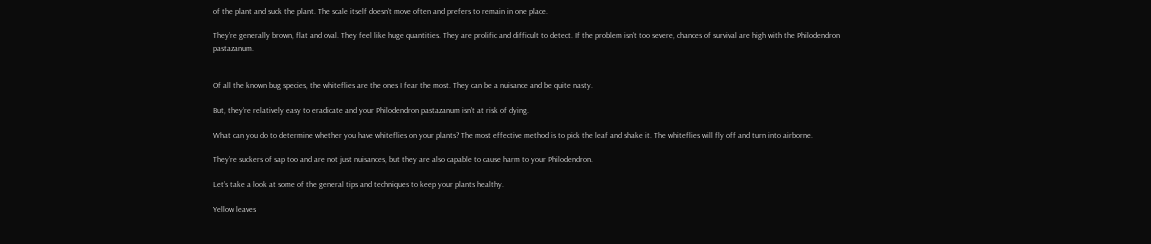of the plant and suck the plant. The scale itself doesn’t move often and prefers to remain in one place.

They’re generally brown, flat and oval. They feel like huge quantities. They are prolific and difficult to detect. If the problem isn’t too severe, chances of survival are high with the Philodendron pastazanum.


Of all the known bug species, the whiteflies are the ones I fear the most. They can be a nuisance and be quite nasty.

But, they’re relatively easy to eradicate and your Philodendron pastazanum isn’t at risk of dying.

What can you do to determine whether you have whiteflies on your plants? The most effective method is to pick the leaf and shake it. The whiteflies will fly off and turn into airborne.

They’re suckers of sap too and are not just nuisances, but they are also capable to cause harm to your Philodendron.

Let’s take a look at some of the general tips and techniques to keep your plants healthy.

Yellow leaves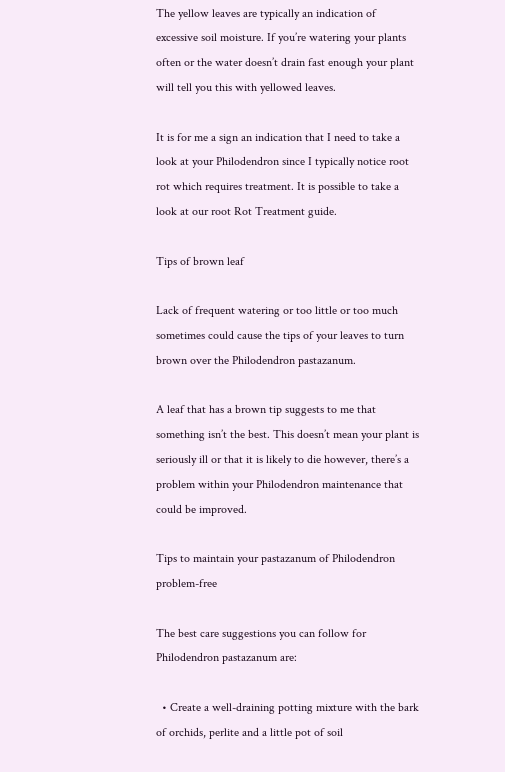The yellow leaves are typically an indication of excessive soil moisture. If you’re watering your plants often or the water doesn’t drain fast enough your plant will tell you this with yellowed leaves.

It is for me a sign an indication that I need to take a look at your Philodendron since I typically notice root rot which requires treatment. It is possible to take a look at our root Rot Treatment guide.

Tips of brown leaf

Lack of frequent watering or too little or too much sometimes could cause the tips of your leaves to turn brown over the Philodendron pastazanum.

A leaf that has a brown tip suggests to me that something isn’t the best. This doesn’t mean your plant is seriously ill or that it is likely to die however, there’s a problem within your Philodendron maintenance that could be improved.

Tips to maintain your pastazanum of Philodendron problem-free

The best care suggestions you can follow for Philodendron pastazanum are:

  • Create a well-draining potting mixture with the bark of orchids, perlite and a little pot of soil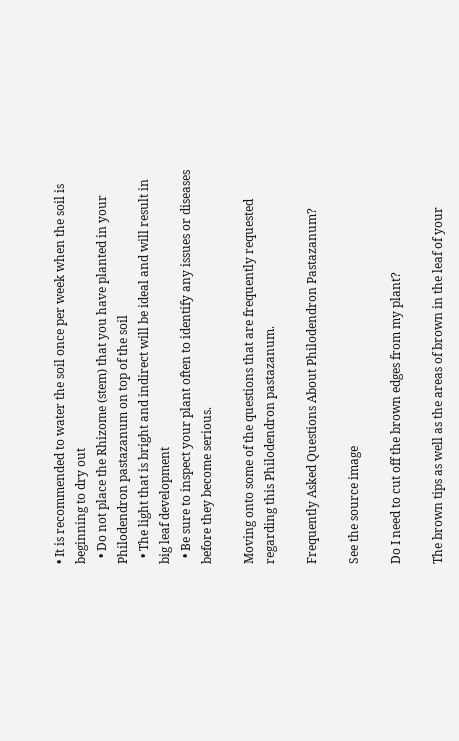• It is recommended to water the soil once per week when the soil is beginning to dry out
  • Do not place the Rhizome (stem) that you have planted in your Philodendron pastazanum on top of the soil
  • The light that is bright and indirect will be ideal and will result in big leaf development
  • Be sure to inspect your plant often to identify any issues or diseases before they become serious.

Moving onto some of the questions that are frequently requested regarding this Philodendron pastazanum.

Frequently Asked Questions About Philodendron Pastazanum?

See the source image

Do I need to cut off the brown edges from my plant?

The brown tips as well as the areas of brown in the leaf of your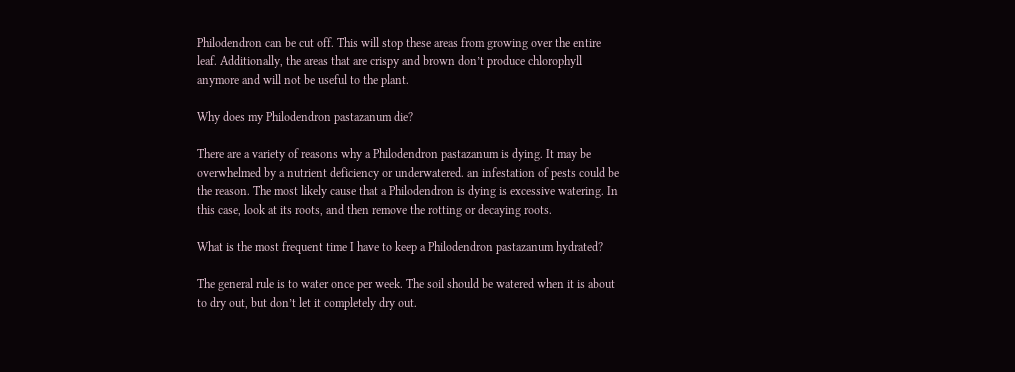Philodendron can be cut off. This will stop these areas from growing over the entire leaf. Additionally, the areas that are crispy and brown don’t produce chlorophyll anymore and will not be useful to the plant.

Why does my Philodendron pastazanum die?

There are a variety of reasons why a Philodendron pastazanum is dying. It may be overwhelmed by a nutrient deficiency or underwatered. an infestation of pests could be the reason. The most likely cause that a Philodendron is dying is excessive watering. In this case, look at its roots, and then remove the rotting or decaying roots.

What is the most frequent time I have to keep a Philodendron pastazanum hydrated?

The general rule is to water once per week. The soil should be watered when it is about to dry out, but don’t let it completely dry out.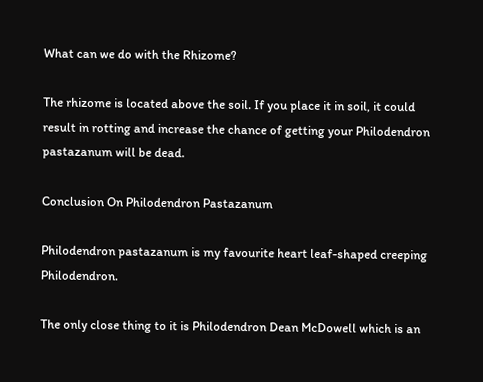What can we do with the Rhizome?

The rhizome is located above the soil. If you place it in soil, it could result in rotting and increase the chance of getting your Philodendron pastazanum will be dead.

Conclusion On Philodendron Pastazanum

Philodendron pastazanum is my favourite heart leaf-shaped creeping Philodendron.

The only close thing to it is Philodendron Dean McDowell which is an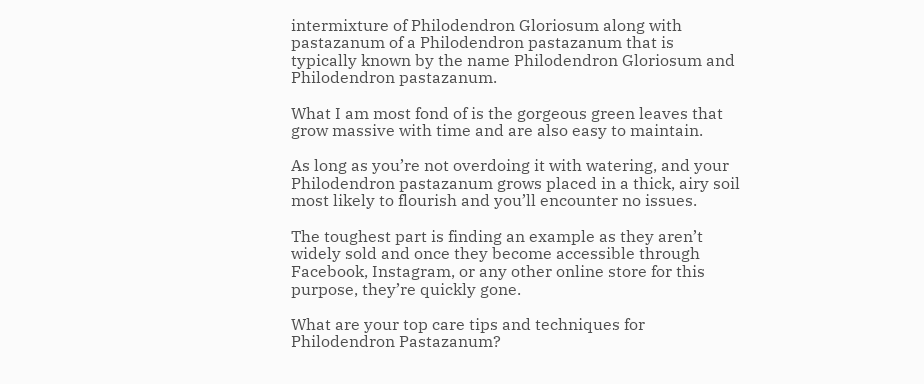intermixture of Philodendron Gloriosum along with pastazanum of a Philodendron pastazanum that is typically known by the name Philodendron Gloriosum and Philodendron pastazanum.

What I am most fond of is the gorgeous green leaves that grow massive with time and are also easy to maintain.

As long as you’re not overdoing it with watering, and your Philodendron pastazanum grows placed in a thick, airy soil most likely to flourish and you’ll encounter no issues.

The toughest part is finding an example as they aren’t widely sold and once they become accessible through Facebook, Instagram, or any other online store for this purpose, they’re quickly gone.

What are your top care tips and techniques for Philodendron Pastazanum?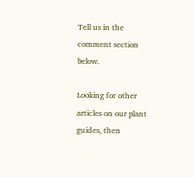Tell us in the comment section below.

Looking for other articles on our plant guides, then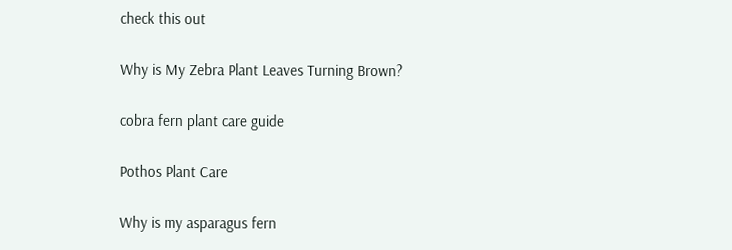check this out

Why is My Zebra Plant Leaves Turning Brown?

cobra fern plant care guide

Pothos Plant Care

Why is my asparagus fern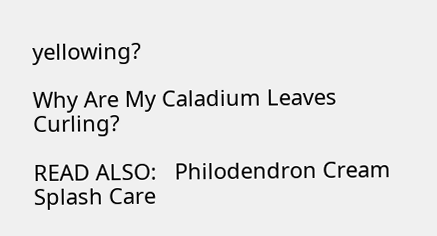yellowing?

Why Are My Caladium Leaves Curling?

READ ALSO:   Philodendron Cream Splash Care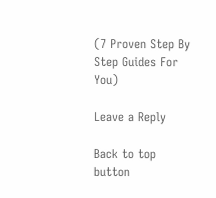(7 Proven Step By Step Guides For You)

Leave a Reply

Back to top button